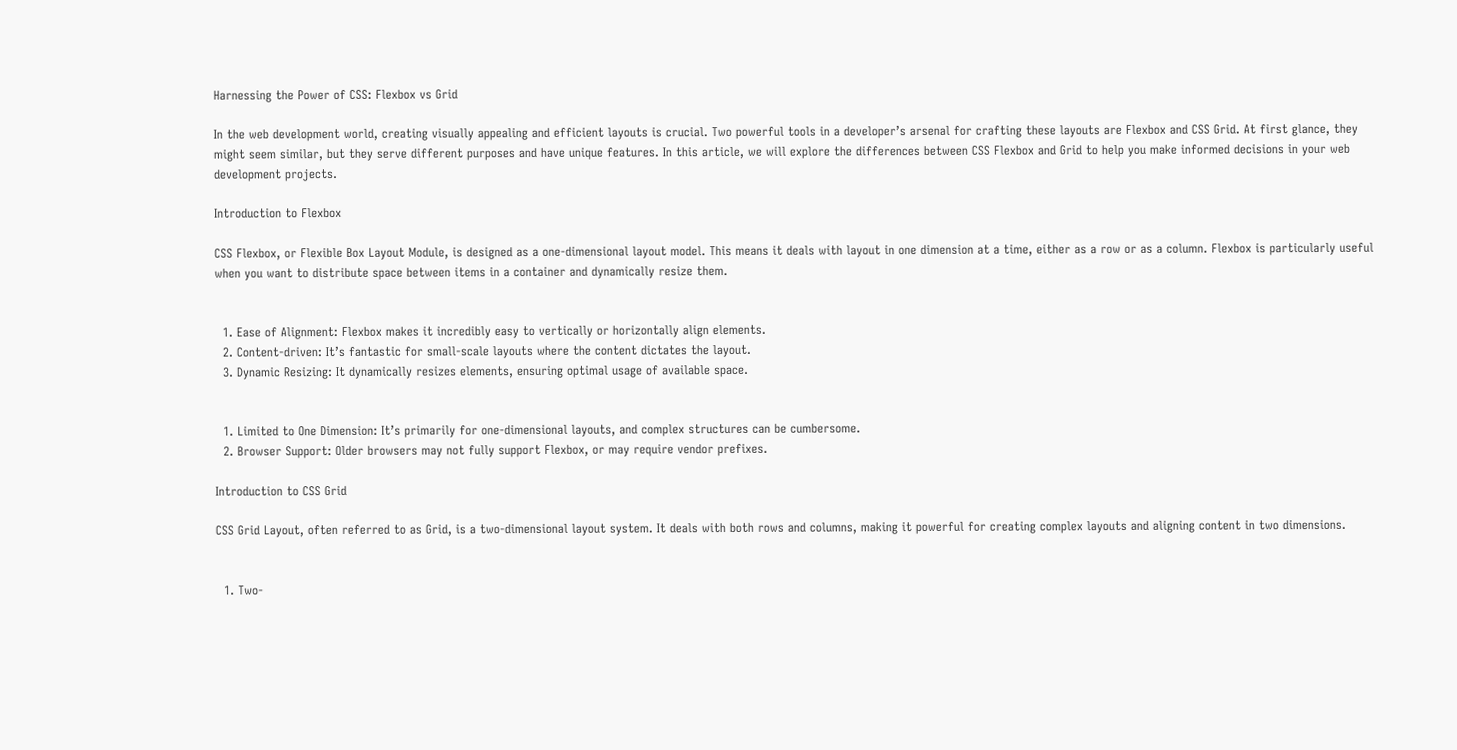Harnessing the Power of CSS: Flexbox vs Grid

In the web development world, creating visually appealing and efficient layouts is crucial. Two powerful tools in a developer’s arsenal for crafting these layouts are Flexbox and CSS Grid. At first glance, they might seem similar, but they serve different purposes and have unique features. In this article, we will explore the differences between CSS Flexbox and Grid to help you make informed decisions in your web development projects.

Introduction to Flexbox

CSS Flexbox, or Flexible Box Layout Module, is designed as a one-dimensional layout model. This means it deals with layout in one dimension at a time, either as a row or as a column. Flexbox is particularly useful when you want to distribute space between items in a container and dynamically resize them.


  1. Ease of Alignment: Flexbox makes it incredibly easy to vertically or horizontally align elements.
  2. Content-driven: It’s fantastic for small-scale layouts where the content dictates the layout.
  3. Dynamic Resizing: It dynamically resizes elements, ensuring optimal usage of available space.


  1. Limited to One Dimension: It’s primarily for one-dimensional layouts, and complex structures can be cumbersome.
  2. Browser Support: Older browsers may not fully support Flexbox, or may require vendor prefixes.

Introduction to CSS Grid

CSS Grid Layout, often referred to as Grid, is a two-dimensional layout system. It deals with both rows and columns, making it powerful for creating complex layouts and aligning content in two dimensions.


  1. Two-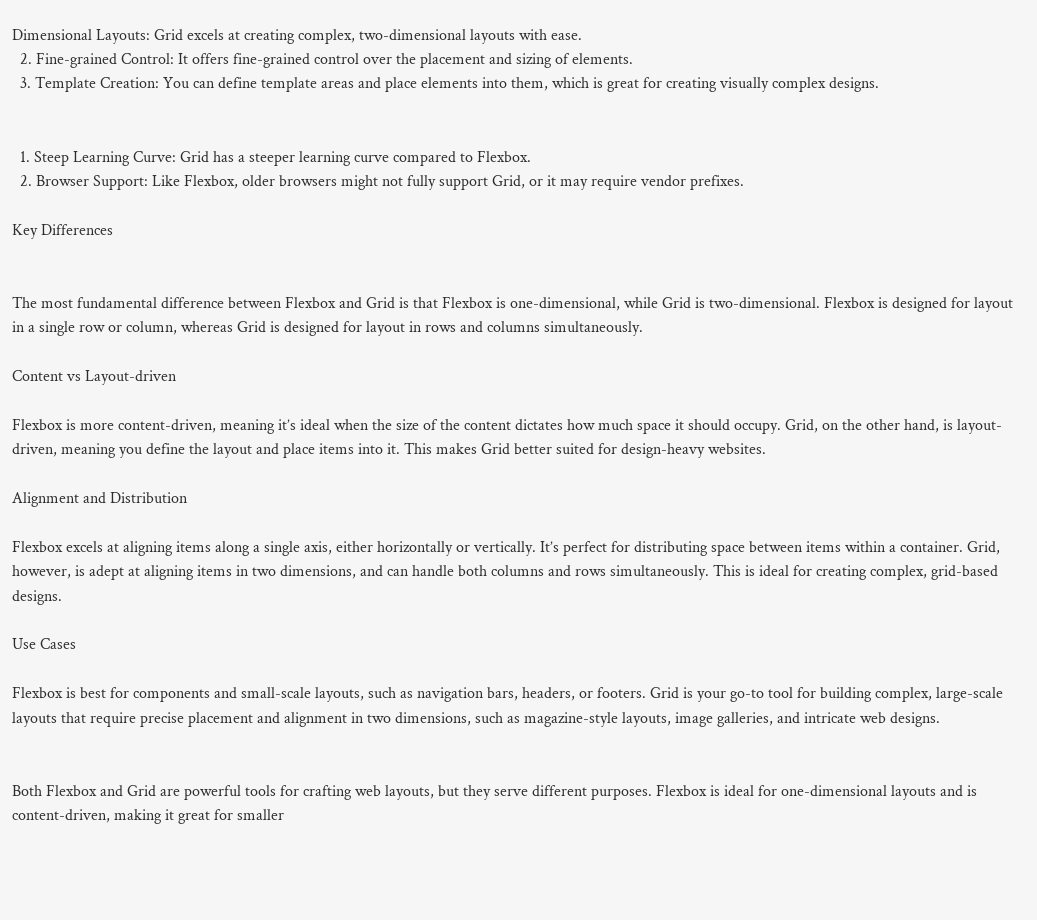Dimensional Layouts: Grid excels at creating complex, two-dimensional layouts with ease.
  2. Fine-grained Control: It offers fine-grained control over the placement and sizing of elements.
  3. Template Creation: You can define template areas and place elements into them, which is great for creating visually complex designs.


  1. Steep Learning Curve: Grid has a steeper learning curve compared to Flexbox.
  2. Browser Support: Like Flexbox, older browsers might not fully support Grid, or it may require vendor prefixes.

Key Differences


The most fundamental difference between Flexbox and Grid is that Flexbox is one-dimensional, while Grid is two-dimensional. Flexbox is designed for layout in a single row or column, whereas Grid is designed for layout in rows and columns simultaneously.

Content vs Layout-driven

Flexbox is more content-driven, meaning it’s ideal when the size of the content dictates how much space it should occupy. Grid, on the other hand, is layout-driven, meaning you define the layout and place items into it. This makes Grid better suited for design-heavy websites.

Alignment and Distribution

Flexbox excels at aligning items along a single axis, either horizontally or vertically. It’s perfect for distributing space between items within a container. Grid, however, is adept at aligning items in two dimensions, and can handle both columns and rows simultaneously. This is ideal for creating complex, grid-based designs.

Use Cases

Flexbox is best for components and small-scale layouts, such as navigation bars, headers, or footers. Grid is your go-to tool for building complex, large-scale layouts that require precise placement and alignment in two dimensions, such as magazine-style layouts, image galleries, and intricate web designs.


Both Flexbox and Grid are powerful tools for crafting web layouts, but they serve different purposes. Flexbox is ideal for one-dimensional layouts and is content-driven, making it great for smaller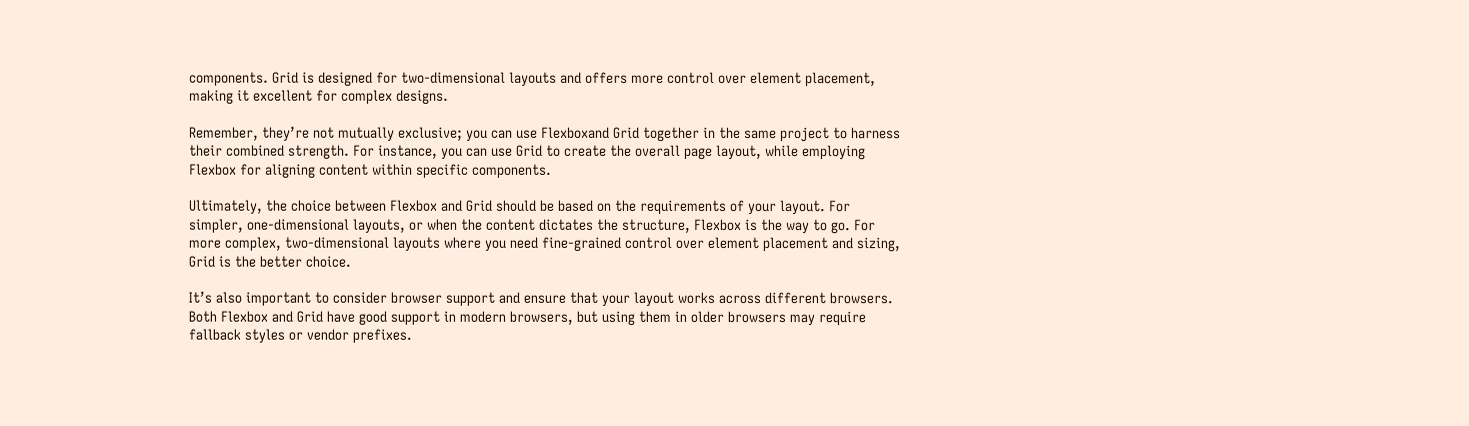components. Grid is designed for two-dimensional layouts and offers more control over element placement, making it excellent for complex designs.

Remember, they’re not mutually exclusive; you can use Flexboxand Grid together in the same project to harness their combined strength. For instance, you can use Grid to create the overall page layout, while employing Flexbox for aligning content within specific components.

Ultimately, the choice between Flexbox and Grid should be based on the requirements of your layout. For simpler, one-dimensional layouts, or when the content dictates the structure, Flexbox is the way to go. For more complex, two-dimensional layouts where you need fine-grained control over element placement and sizing, Grid is the better choice.

It’s also important to consider browser support and ensure that your layout works across different browsers. Both Flexbox and Grid have good support in modern browsers, but using them in older browsers may require fallback styles or vendor prefixes.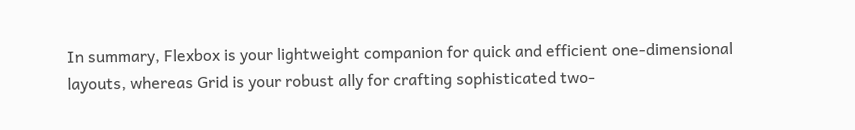In summary, Flexbox is your lightweight companion for quick and efficient one-dimensional layouts, whereas Grid is your robust ally for crafting sophisticated two-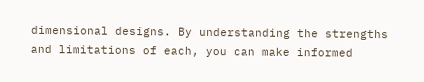dimensional designs. By understanding the strengths and limitations of each, you can make informed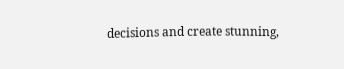decisions and create stunning,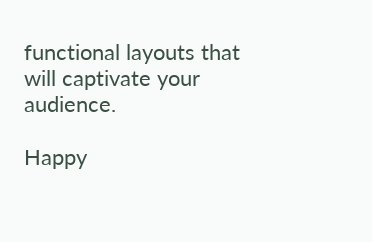functional layouts that will captivate your audience.

Happy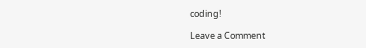coding!

Leave a Comment